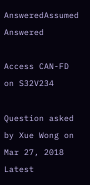AnsweredAssumed Answered

Access CAN-FD on S32V234

Question asked by Xue Wong on Mar 27, 2018
Latest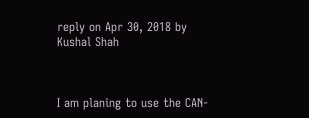reply on Apr 30, 2018 by Kushal Shah



I am planing to use the CAN-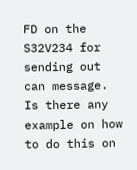FD on the S32V234 for sending out can message. Is there any example on how to do this on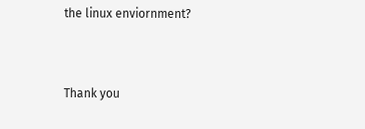the linux enviornment?


Thank you